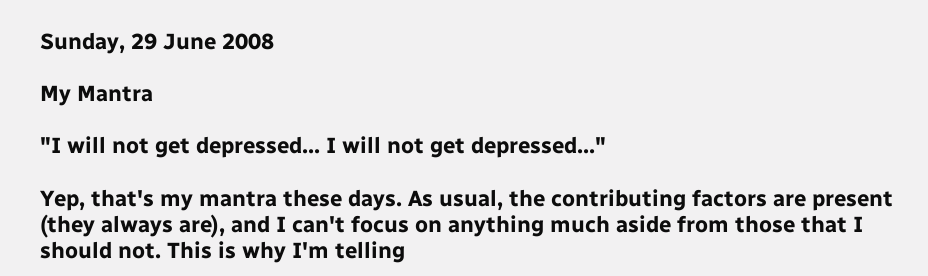Sunday, 29 June 2008

My Mantra

"I will not get depressed... I will not get depressed..."

Yep, that's my mantra these days. As usual, the contributing factors are present (they always are), and I can't focus on anything much aside from those that I should not. This is why I'm telling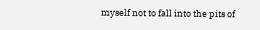myself not to fall into the pits of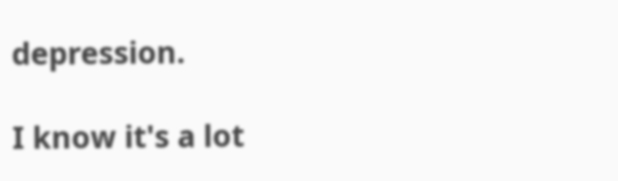depression.

I know it's a lot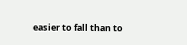easier to fall than to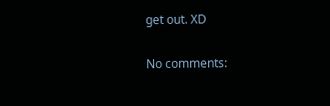get out. XD

No comments: